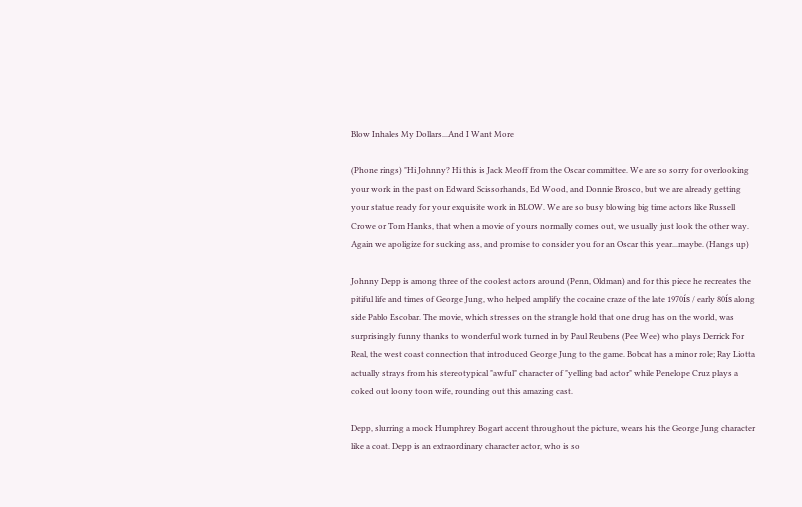Blow Inhales My Dollars...And I Want More

(Phone rings) "Hi Johnny? Hi this is Jack Meoff from the Oscar committee. We are so sorry for overlooking your work in the past on Edward Scissorhands, Ed Wood, and Donnie Brosco, but we are already getting your statue ready for your exquisite work in BLOW. We are so busy blowing big time actors like Russell Crowe or Tom Hanks, that when a movie of yours normally comes out, we usually just look the other way. Again we apoligize for sucking ass, and promise to consider you for an Oscar this year...maybe. (Hangs up)

Johnny Depp is among three of the coolest actors around (Penn, Oldman) and for this piece he recreates the pitiful life and times of George Jung, who helped amplify the cocaine craze of the late 1970ís / early 80ís along side Pablo Escobar. The movie, which stresses on the strangle hold that one drug has on the world, was surprisingly funny thanks to wonderful work turned in by Paul Reubens (Pee Wee) who plays Derrick For Real, the west coast connection that introduced George Jung to the game. Bobcat has a minor role; Ray Liotta actually strays from his stereotypical "awful" character of "yelling bad actor" while Penelope Cruz plays a coked out loony toon wife, rounding out this amazing cast.

Depp, slurring a mock Humphrey Bogart accent throughout the picture, wears his the George Jung character like a coat. Depp is an extraordinary character actor, who is so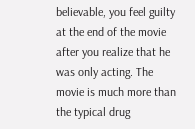believable, you feel guilty at the end of the movie after you realize that he was only acting. The movie is much more than the typical drug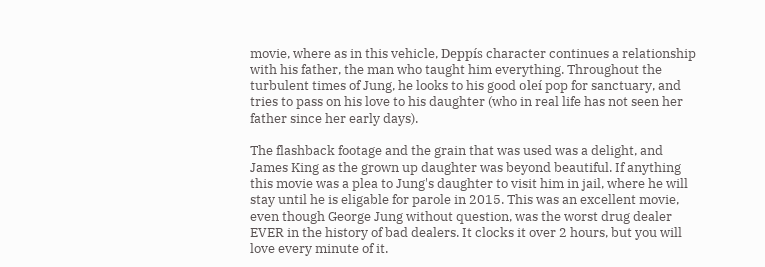movie, where as in this vehicle, Deppís character continues a relationship with his father, the man who taught him everything. Throughout the turbulent times of Jung, he looks to his good oleí pop for sanctuary, and tries to pass on his love to his daughter (who in real life has not seen her father since her early days).

The flashback footage and the grain that was used was a delight, and James King as the grown up daughter was beyond beautiful. If anything this movie was a plea to Jung's daughter to visit him in jail, where he will stay until he is eligable for parole in 2015. This was an excellent movie, even though George Jung without question, was the worst drug dealer EVER in the history of bad dealers. It clocks it over 2 hours, but you will love every minute of it.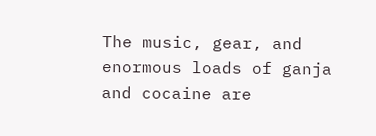The music, gear, and enormous loads of ganja and cocaine are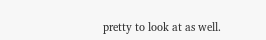pretty to look at as well.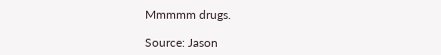Mmmmm drugs.

Source: Jason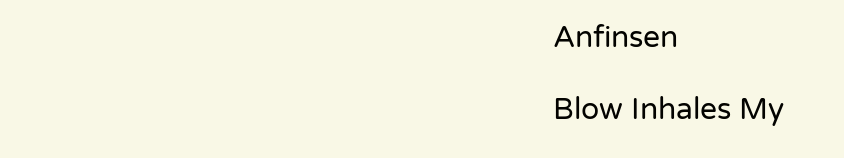Anfinsen

Blow Inhales My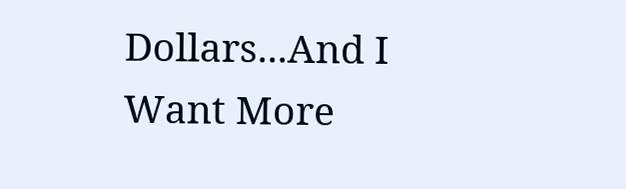Dollars...And I Want More